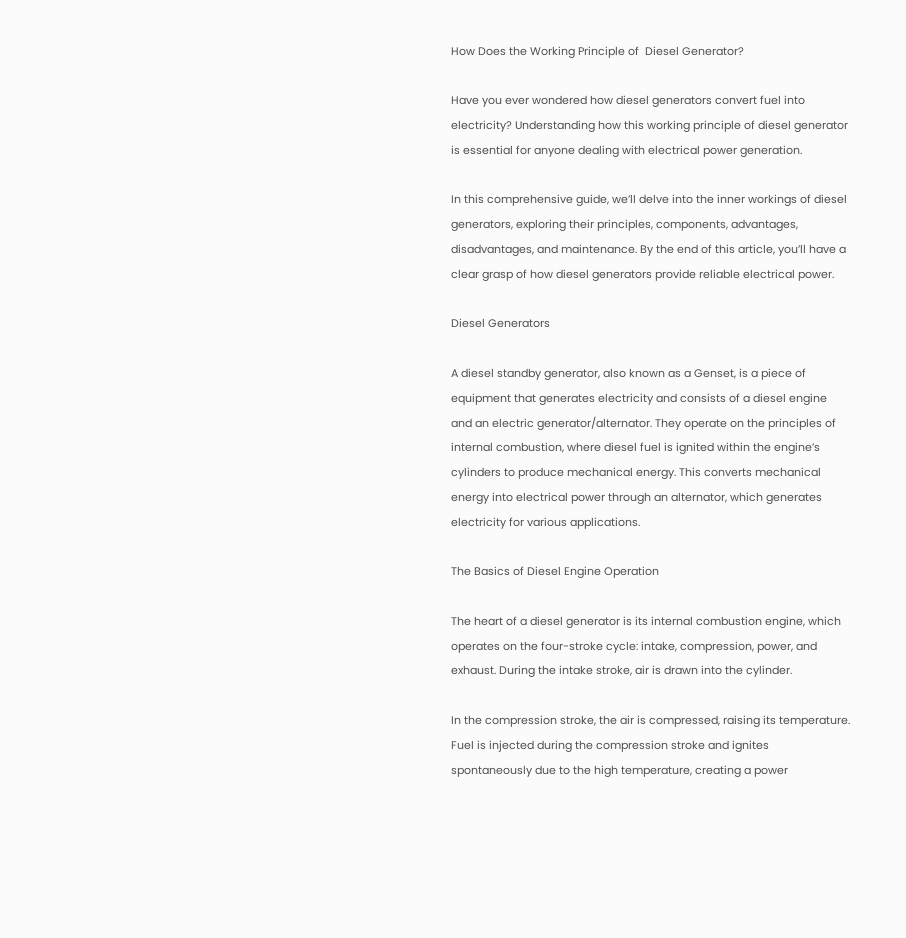How Does the Working Principle of  Diesel Generator?

Have you ever wondered how diesel generators convert fuel into electricity? Understanding how this working principle of diesel generator is essential for anyone dealing with electrical power generation.

In this comprehensive guide, we’ll delve into the inner workings of diesel generators, exploring their principles, components, advantages, disadvantages, and maintenance. By the end of this article, you’ll have a clear grasp of how diesel generators provide reliable electrical power.

Diesel Generators

A diesel standby generator, also known as a Genset, is a piece of equipment that generates electricity and consists of a diesel engine and an electric generator/alternator. They operate on the principles of internal combustion, where diesel fuel is ignited within the engine’s cylinders to produce mechanical energy. This converts mechanical energy into electrical power through an alternator, which generates electricity for various applications.

The Basics of Diesel Engine Operation

The heart of a diesel generator is its internal combustion engine, which operates on the four-stroke cycle: intake, compression, power, and exhaust. During the intake stroke, air is drawn into the cylinder.

In the compression stroke, the air is compressed, raising its temperature. Fuel is injected during the compression stroke and ignites spontaneously due to the high temperature, creating a power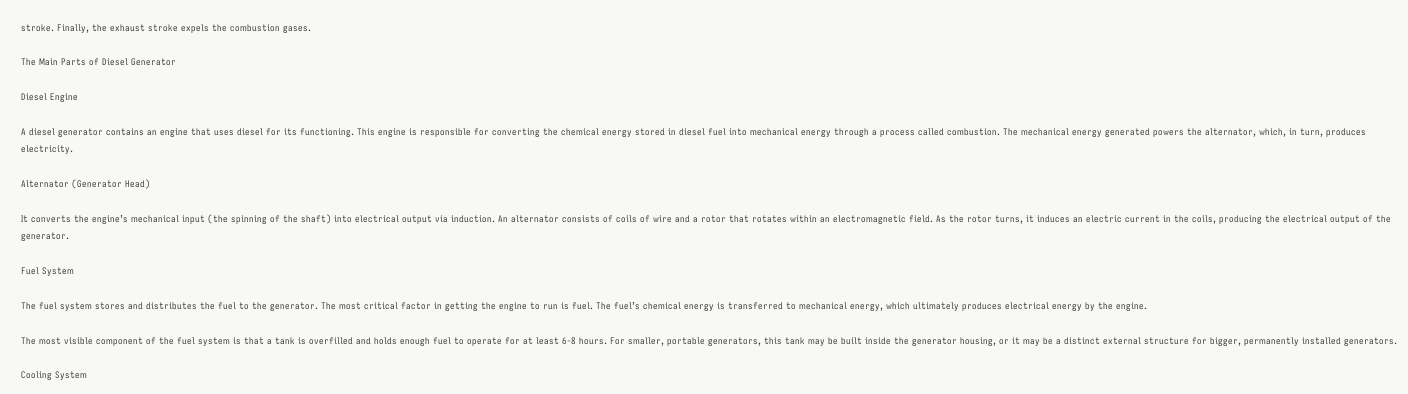stroke. Finally, the exhaust stroke expels the combustion gases.

The Main Parts of Diesel Generator

Diesel Engine

A diesel generator contains an engine that uses diesel for its functioning. This engine is responsible for converting the chemical energy stored in diesel fuel into mechanical energy through a process called combustion. The mechanical energy generated powers the alternator, which, in turn, produces electricity.

Alternator (Generator Head)

It converts the engine’s mechanical input (the spinning of the shaft) into electrical output via induction. An alternator consists of coils of wire and a rotor that rotates within an electromagnetic field. As the rotor turns, it induces an electric current in the coils, producing the electrical output of the generator.

Fuel System

The fuel system stores and distributes the fuel to the generator. The most critical factor in getting the engine to run is fuel. The fuel’s chemical energy is transferred to mechanical energy, which ultimately produces electrical energy by the engine.

The most visible component of the fuel system is that a tank is overfilled and holds enough fuel to operate for at least 6-8 hours. For smaller, portable generators, this tank may be built inside the generator housing, or it may be a distinct external structure for bigger, permanently installed generators.

Cooling System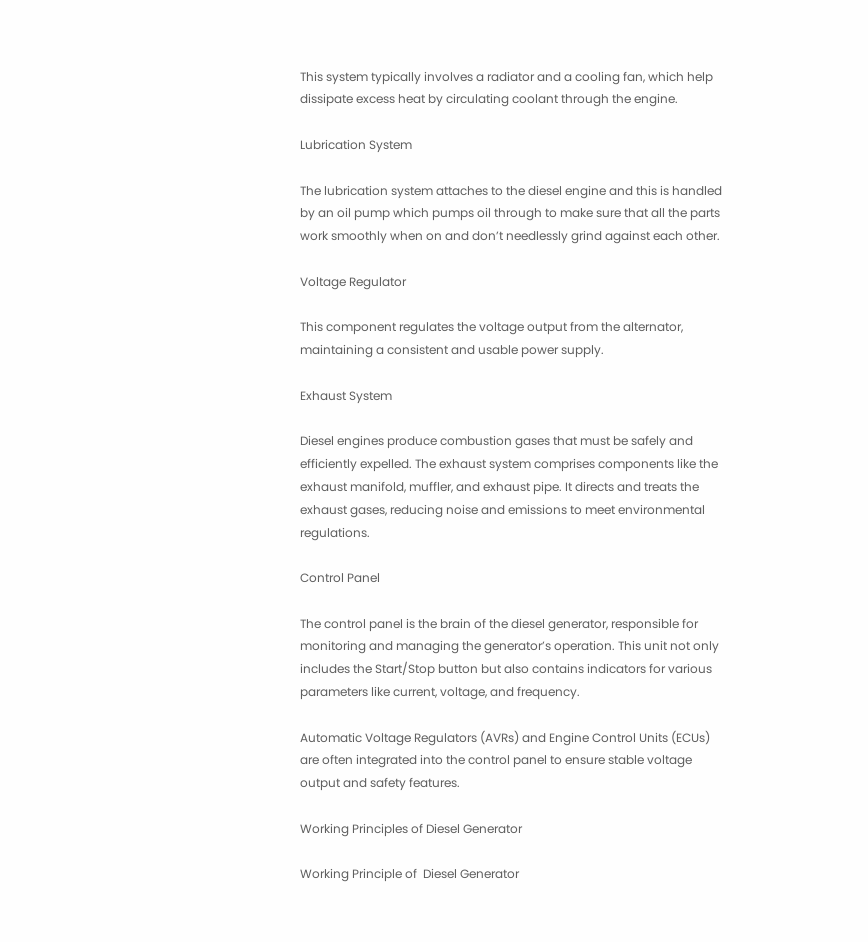This system typically involves a radiator and a cooling fan, which help dissipate excess heat by circulating coolant through the engine.

Lubrication System

The lubrication system attaches to the diesel engine and this is handled by an oil pump which pumps oil through to make sure that all the parts work smoothly when on and don’t needlessly grind against each other.

Voltage Regulator

This component regulates the voltage output from the alternator, maintaining a consistent and usable power supply.

Exhaust System

Diesel engines produce combustion gases that must be safely and efficiently expelled. The exhaust system comprises components like the exhaust manifold, muffler, and exhaust pipe. It directs and treats the exhaust gases, reducing noise and emissions to meet environmental regulations.

Control Panel

The control panel is the brain of the diesel generator, responsible for monitoring and managing the generator’s operation. This unit not only includes the Start/Stop button but also contains indicators for various parameters like current, voltage, and frequency.

Automatic Voltage Regulators (AVRs) and Engine Control Units (ECUs) are often integrated into the control panel to ensure stable voltage output and safety features.

Working Principles of Diesel Generator

Working Principle of  Diesel Generator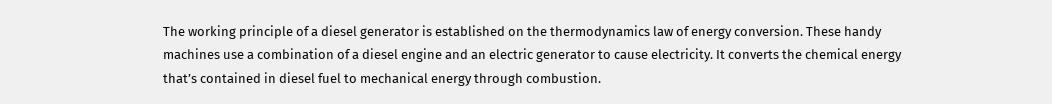The working principle of a diesel generator is established on the thermodynamics law of energy conversion. These handy machines use a combination of a diesel engine and an electric generator to cause electricity. It converts the chemical energy that’s contained in diesel fuel to mechanical energy through combustion.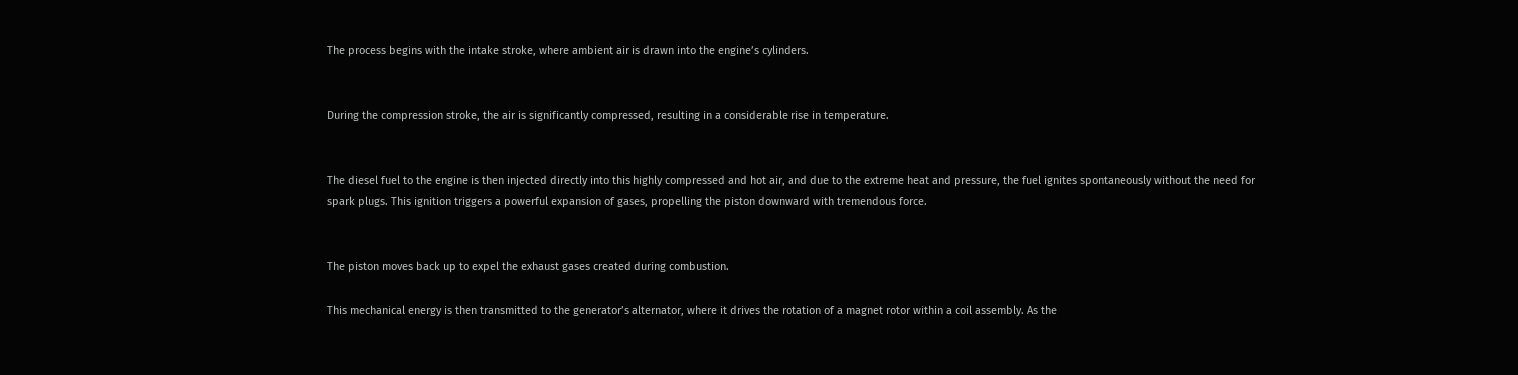The process begins with the intake stroke, where ambient air is drawn into the engine’s cylinders.


During the compression stroke, the air is significantly compressed, resulting in a considerable rise in temperature.


The diesel fuel to the engine is then injected directly into this highly compressed and hot air, and due to the extreme heat and pressure, the fuel ignites spontaneously without the need for spark plugs. This ignition triggers a powerful expansion of gases, propelling the piston downward with tremendous force.


The piston moves back up to expel the exhaust gases created during combustion.

This mechanical energy is then transmitted to the generator’s alternator, where it drives the rotation of a magnet rotor within a coil assembly. As the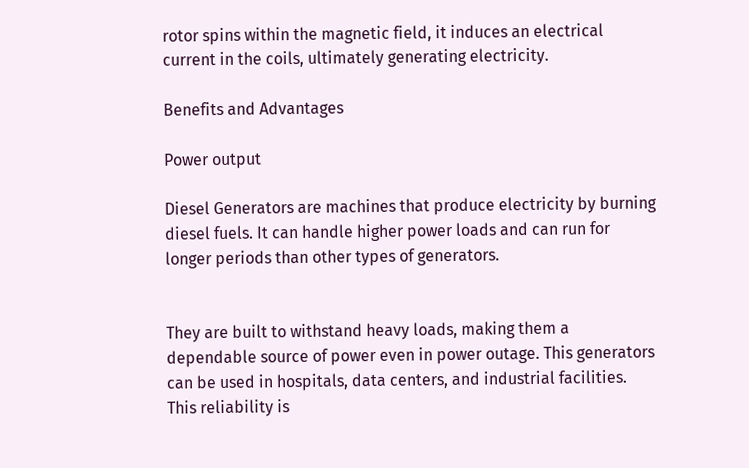rotor spins within the magnetic field, it induces an electrical current in the coils, ultimately generating electricity.

Benefits and Advantages

Power output

Diesel Generators are machines that produce electricity by burning diesel fuels. It can handle higher power loads and can run for longer periods than other types of generators.


They are built to withstand heavy loads, making them a dependable source of power even in power outage. This generators can be used in hospitals, data centers, and industrial facilities. This reliability is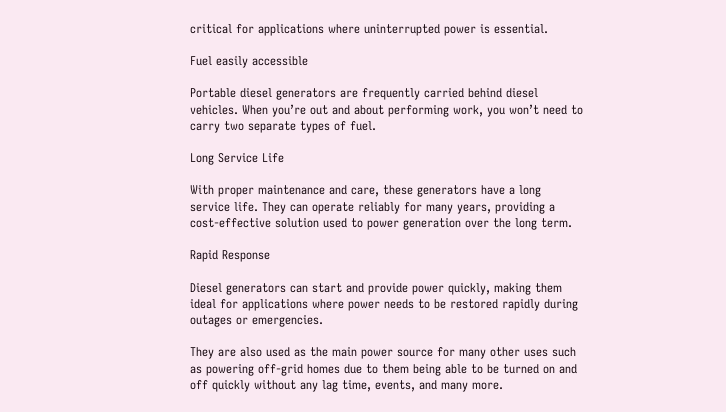critical for applications where uninterrupted power is essential.

Fuel easily accessible

Portable diesel generators are frequently carried behind diesel vehicles. When you’re out and about performing work, you won’t need to carry two separate types of fuel.

Long Service Life

With proper maintenance and care, these generators have a long service life. They can operate reliably for many years, providing a cost-effective solution used to power generation over the long term.

Rapid Response

Diesel generators can start and provide power quickly, making them ideal for applications where power needs to be restored rapidly during outages or emergencies.

They are also used as the main power source for many other uses such as powering off-grid homes due to them being able to be turned on and off quickly without any lag time, events, and many more.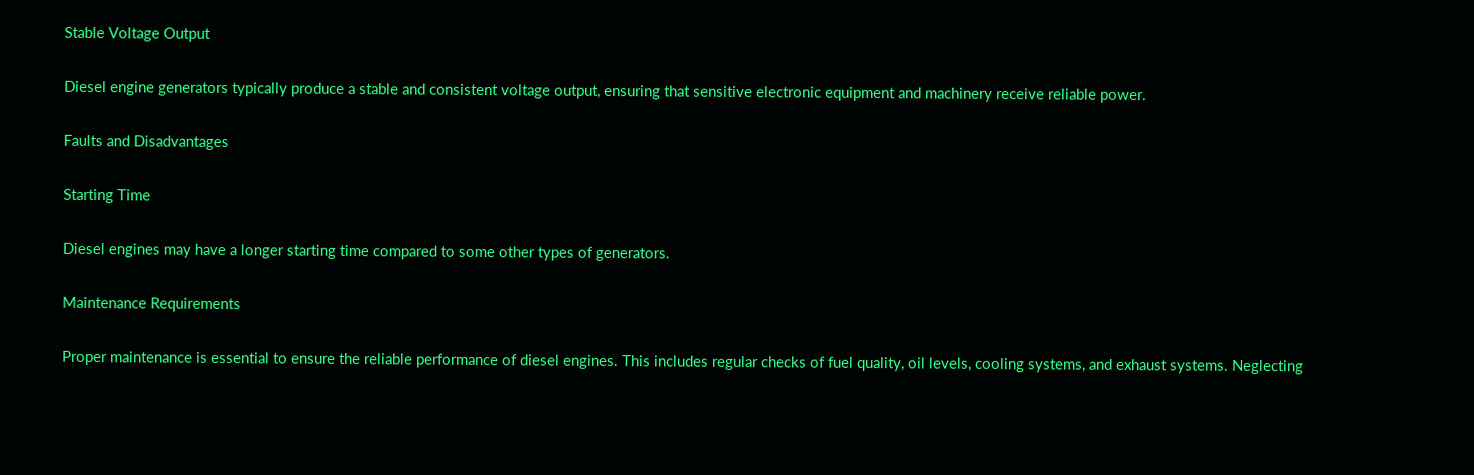Stable Voltage Output

Diesel engine generators typically produce a stable and consistent voltage output, ensuring that sensitive electronic equipment and machinery receive reliable power.

Faults and Disadvantages

Starting Time

Diesel engines may have a longer starting time compared to some other types of generators.

Maintenance Requirements

Proper maintenance is essential to ensure the reliable performance of diesel engines. This includes regular checks of fuel quality, oil levels, cooling systems, and exhaust systems. Neglecting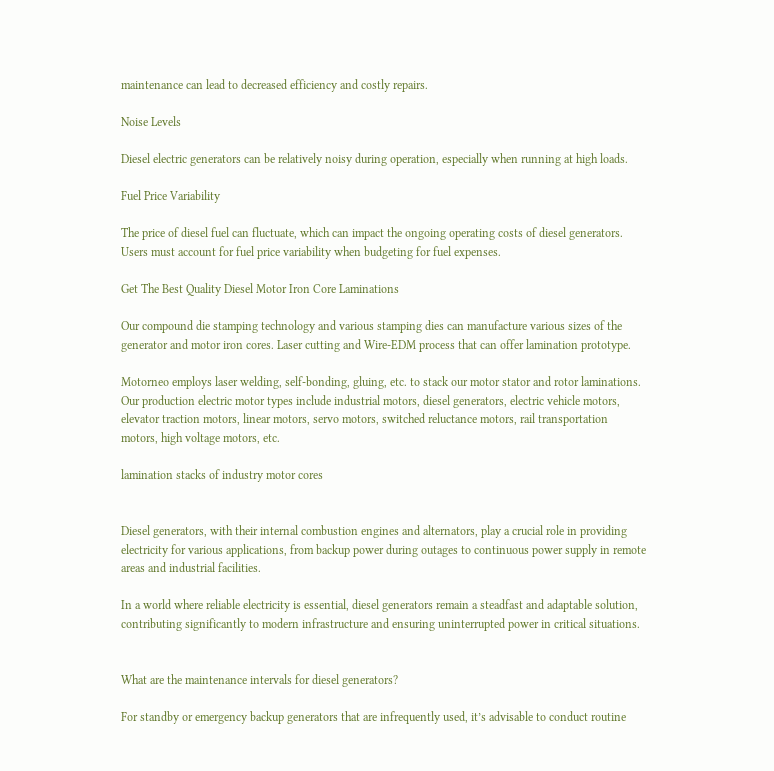maintenance can lead to decreased efficiency and costly repairs.

Noise Levels

Diesel electric generators can be relatively noisy during operation, especially when running at high loads.

Fuel Price Variability

The price of diesel fuel can fluctuate, which can impact the ongoing operating costs of diesel generators. Users must account for fuel price variability when budgeting for fuel expenses.

Get The Best Quality Diesel Motor Iron Core Laminations

Our compound die stamping technology and various stamping dies can manufacture various sizes of the generator and motor iron cores. Laser cutting and Wire-EDM process that can offer lamination prototype.

Motorneo employs laser welding, self-bonding, gluing, etc. to stack our motor stator and rotor laminations. Our production electric motor types include industrial motors, diesel generators, electric vehicle motors, elevator traction motors, linear motors, servo motors, switched reluctance motors, rail transportation motors, high voltage motors, etc.

lamination stacks of industry motor cores


Diesel generators, with their internal combustion engines and alternators, play a crucial role in providing electricity for various applications, from backup power during outages to continuous power supply in remote areas and industrial facilities.

In a world where reliable electricity is essential, diesel generators remain a steadfast and adaptable solution, contributing significantly to modern infrastructure and ensuring uninterrupted power in critical situations.


What are the maintenance intervals for diesel generators?

For standby or emergency backup generators that are infrequently used, it’s advisable to conduct routine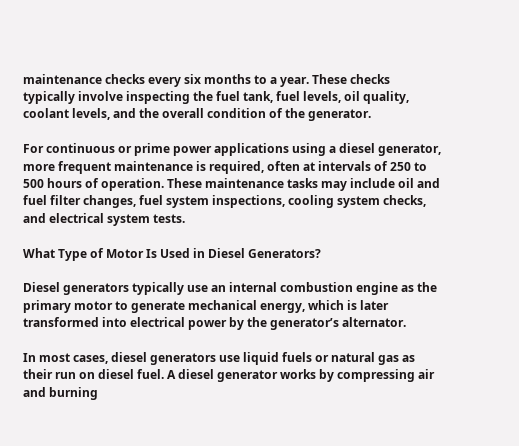maintenance checks every six months to a year. These checks typically involve inspecting the fuel tank, fuel levels, oil quality, coolant levels, and the overall condition of the generator.

For continuous or prime power applications using a diesel generator, more frequent maintenance is required, often at intervals of 250 to 500 hours of operation. These maintenance tasks may include oil and fuel filter changes, fuel system inspections, cooling system checks, and electrical system tests.

What Type of Motor Is Used in Diesel Generators?

Diesel generators typically use an internal combustion engine as the primary motor to generate mechanical energy, which is later transformed into electrical power by the generator’s alternator.

In most cases, diesel generators use liquid fuels or natural gas as their run on diesel fuel. A diesel generator works by compressing air and burning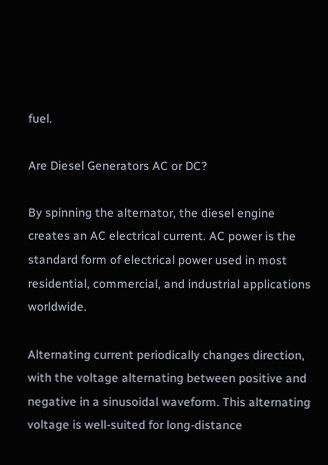fuel.

Are Diesel Generators AC or DC?

By spinning the alternator, the diesel engine creates an AC electrical current. AC power is the standard form of electrical power used in most residential, commercial, and industrial applications worldwide.

Alternating current periodically changes direction, with the voltage alternating between positive and negative in a sinusoidal waveform. This alternating voltage is well-suited for long-distance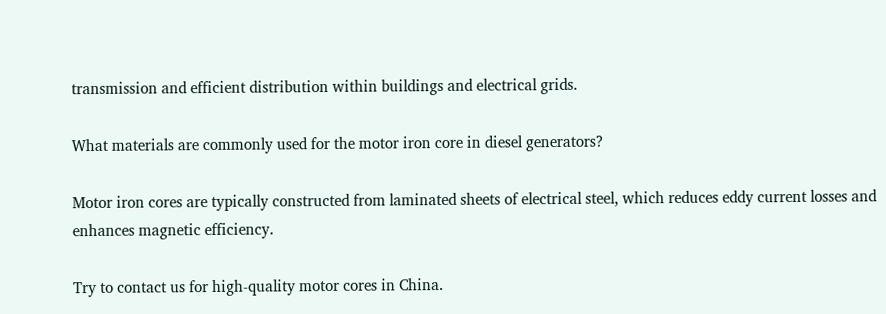transmission and efficient distribution within buildings and electrical grids.

What materials are commonly used for the motor iron core in diesel generators?

Motor iron cores are typically constructed from laminated sheets of electrical steel, which reduces eddy current losses and enhances magnetic efficiency.

Try to contact us for high-quality motor cores in China.